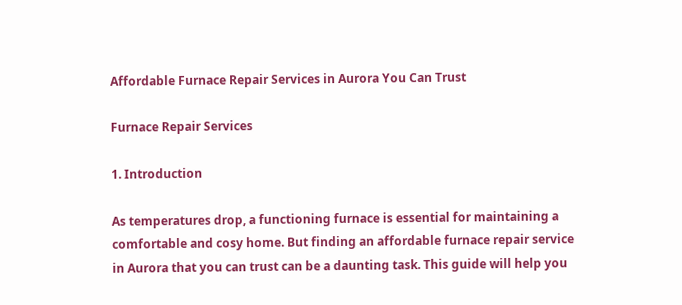Affordable Furnace Repair Services in Aurora You Can Trust

Furnace Repair Services

1. Introduction

As temperatures drop, a functioning furnace is essential for maintaining a comfortable and cosy home. But finding an affordable furnace repair service in Aurora that you can trust can be a daunting task. This guide will help you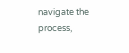navigate the process,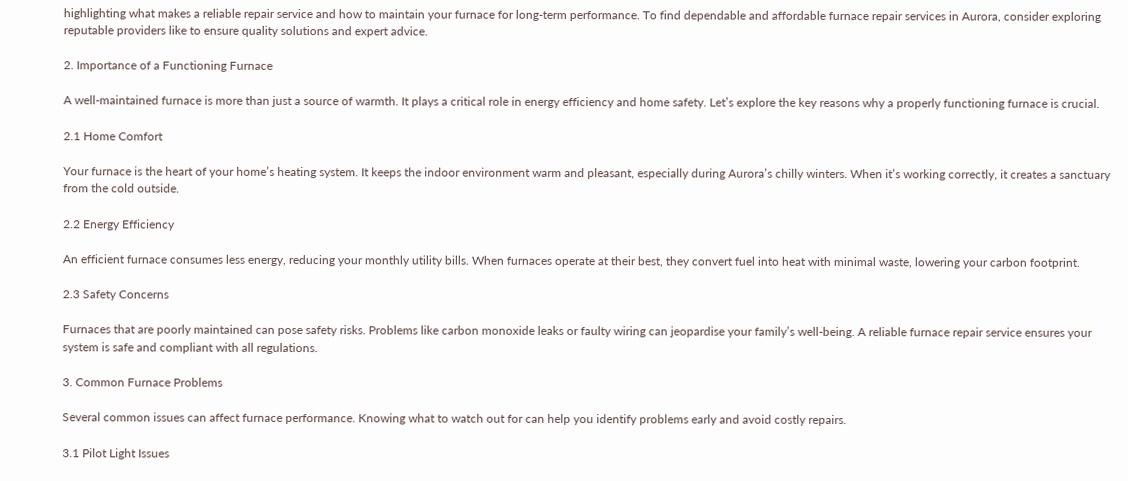highlighting what makes a reliable repair service and how to maintain your furnace for long-term performance. To find dependable and affordable furnace repair services in Aurora, consider exploring reputable providers like to ensure quality solutions and expert advice.

2. Importance of a Functioning Furnace

A well-maintained furnace is more than just a source of warmth. It plays a critical role in energy efficiency and home safety. Let’s explore the key reasons why a properly functioning furnace is crucial.

2.1 Home Comfort

Your furnace is the heart of your home’s heating system. It keeps the indoor environment warm and pleasant, especially during Aurora’s chilly winters. When it’s working correctly, it creates a sanctuary from the cold outside.

2.2 Energy Efficiency

An efficient furnace consumes less energy, reducing your monthly utility bills. When furnaces operate at their best, they convert fuel into heat with minimal waste, lowering your carbon footprint.

2.3 Safety Concerns

Furnaces that are poorly maintained can pose safety risks. Problems like carbon monoxide leaks or faulty wiring can jeopardise your family’s well-being. A reliable furnace repair service ensures your system is safe and compliant with all regulations.

3. Common Furnace Problems

Several common issues can affect furnace performance. Knowing what to watch out for can help you identify problems early and avoid costly repairs.

3.1 Pilot Light Issues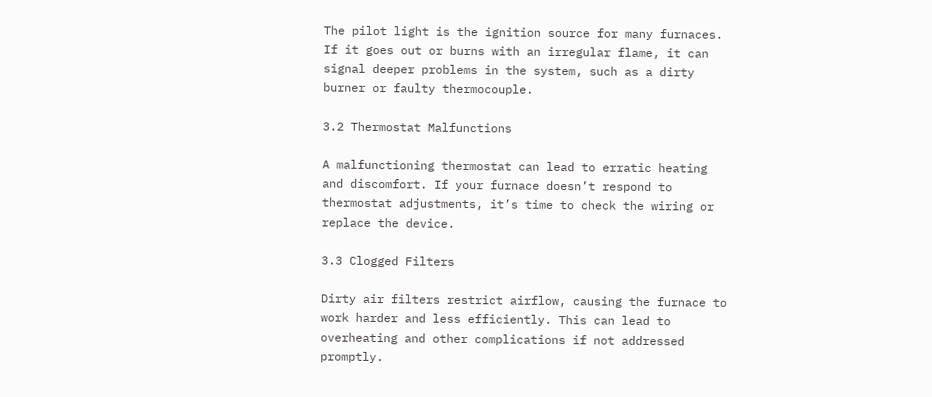The pilot light is the ignition source for many furnaces. If it goes out or burns with an irregular flame, it can signal deeper problems in the system, such as a dirty burner or faulty thermocouple.

3.2 Thermostat Malfunctions

A malfunctioning thermostat can lead to erratic heating and discomfort. If your furnace doesn’t respond to thermostat adjustments, it’s time to check the wiring or replace the device.

3.3 Clogged Filters

Dirty air filters restrict airflow, causing the furnace to work harder and less efficiently. This can lead to overheating and other complications if not addressed promptly.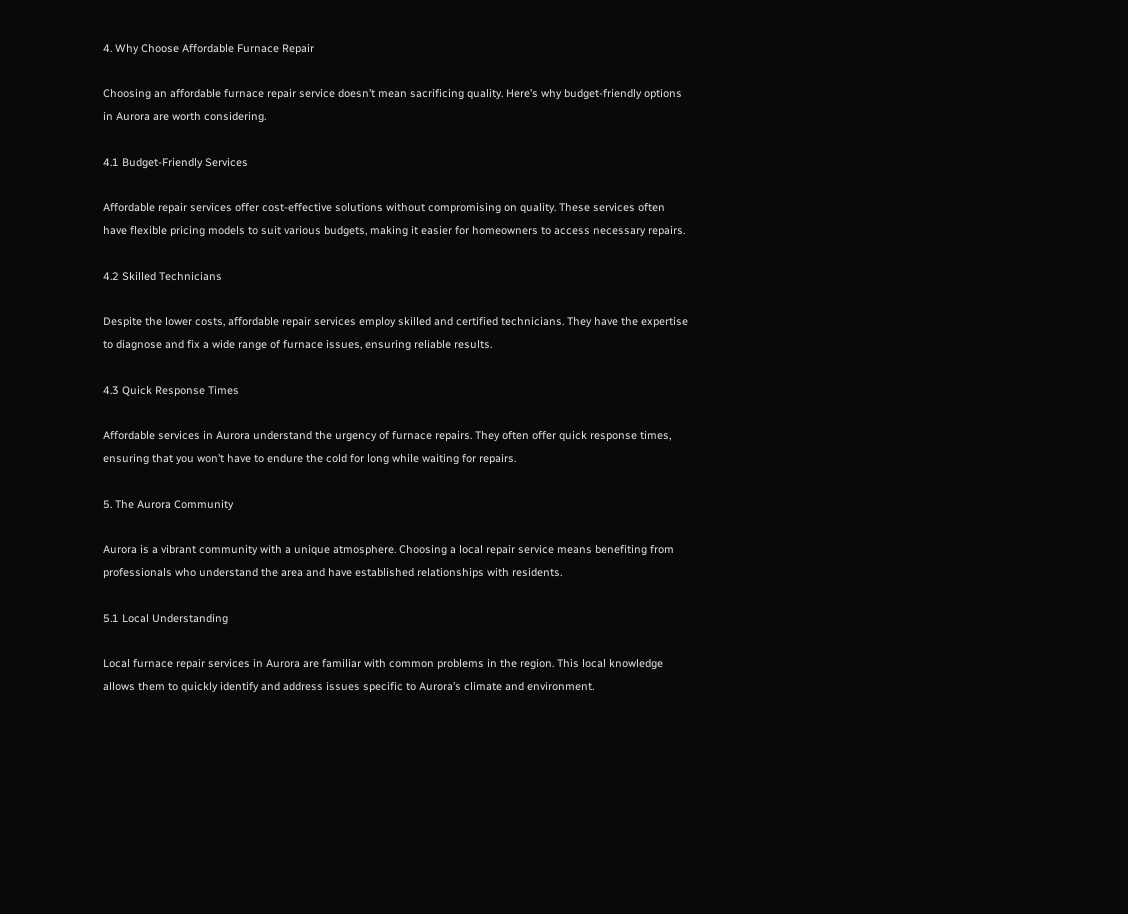4. Why Choose Affordable Furnace Repair

Choosing an affordable furnace repair service doesn’t mean sacrificing quality. Here’s why budget-friendly options in Aurora are worth considering.

4.1 Budget-Friendly Services

Affordable repair services offer cost-effective solutions without compromising on quality. These services often have flexible pricing models to suit various budgets, making it easier for homeowners to access necessary repairs.

4.2 Skilled Technicians

Despite the lower costs, affordable repair services employ skilled and certified technicians. They have the expertise to diagnose and fix a wide range of furnace issues, ensuring reliable results.

4.3 Quick Response Times

Affordable services in Aurora understand the urgency of furnace repairs. They often offer quick response times, ensuring that you won’t have to endure the cold for long while waiting for repairs.

5. The Aurora Community

Aurora is a vibrant community with a unique atmosphere. Choosing a local repair service means benefiting from professionals who understand the area and have established relationships with residents.

5.1 Local Understanding

Local furnace repair services in Aurora are familiar with common problems in the region. This local knowledge allows them to quickly identify and address issues specific to Aurora’s climate and environment.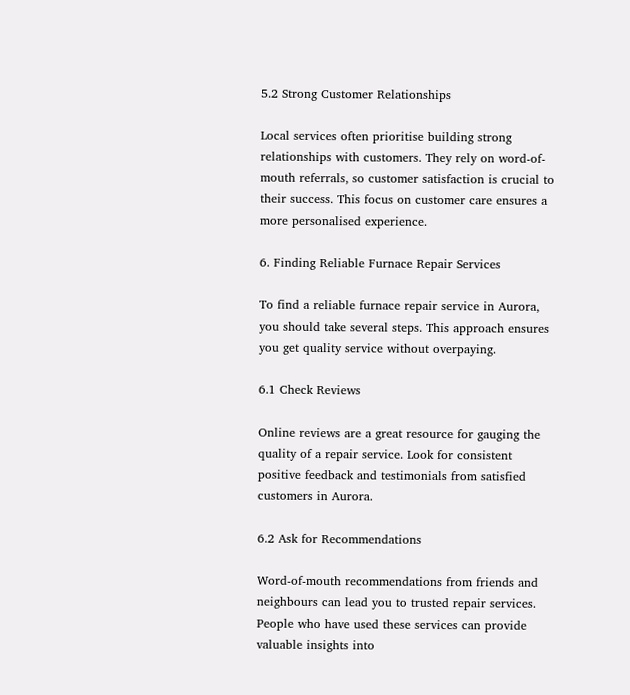5.2 Strong Customer Relationships

Local services often prioritise building strong relationships with customers. They rely on word-of-mouth referrals, so customer satisfaction is crucial to their success. This focus on customer care ensures a more personalised experience.

6. Finding Reliable Furnace Repair Services

To find a reliable furnace repair service in Aurora, you should take several steps. This approach ensures you get quality service without overpaying.

6.1 Check Reviews

Online reviews are a great resource for gauging the quality of a repair service. Look for consistent positive feedback and testimonials from satisfied customers in Aurora.

6.2 Ask for Recommendations

Word-of-mouth recommendations from friends and neighbours can lead you to trusted repair services. People who have used these services can provide valuable insights into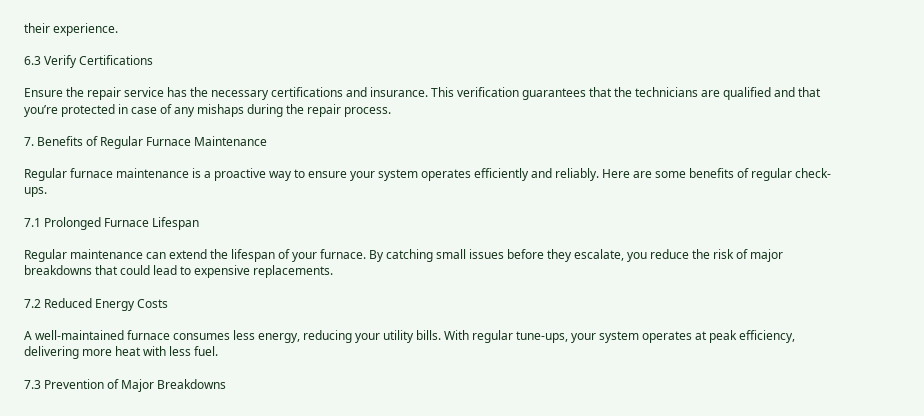their experience.

6.3 Verify Certifications

Ensure the repair service has the necessary certifications and insurance. This verification guarantees that the technicians are qualified and that you’re protected in case of any mishaps during the repair process.

7. Benefits of Regular Furnace Maintenance

Regular furnace maintenance is a proactive way to ensure your system operates efficiently and reliably. Here are some benefits of regular check-ups.

7.1 Prolonged Furnace Lifespan

Regular maintenance can extend the lifespan of your furnace. By catching small issues before they escalate, you reduce the risk of major breakdowns that could lead to expensive replacements.

7.2 Reduced Energy Costs

A well-maintained furnace consumes less energy, reducing your utility bills. With regular tune-ups, your system operates at peak efficiency, delivering more heat with less fuel.

7.3 Prevention of Major Breakdowns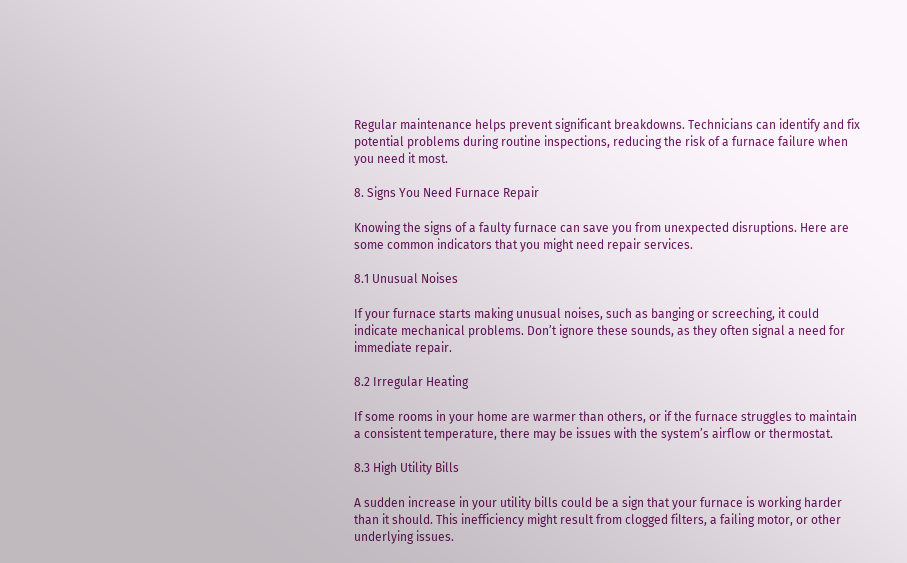Regular maintenance helps prevent significant breakdowns. Technicians can identify and fix potential problems during routine inspections, reducing the risk of a furnace failure when you need it most.

8. Signs You Need Furnace Repair

Knowing the signs of a faulty furnace can save you from unexpected disruptions. Here are some common indicators that you might need repair services.

8.1 Unusual Noises

If your furnace starts making unusual noises, such as banging or screeching, it could indicate mechanical problems. Don’t ignore these sounds, as they often signal a need for immediate repair.

8.2 Irregular Heating

If some rooms in your home are warmer than others, or if the furnace struggles to maintain a consistent temperature, there may be issues with the system’s airflow or thermostat.

8.3 High Utility Bills

A sudden increase in your utility bills could be a sign that your furnace is working harder than it should. This inefficiency might result from clogged filters, a failing motor, or other underlying issues.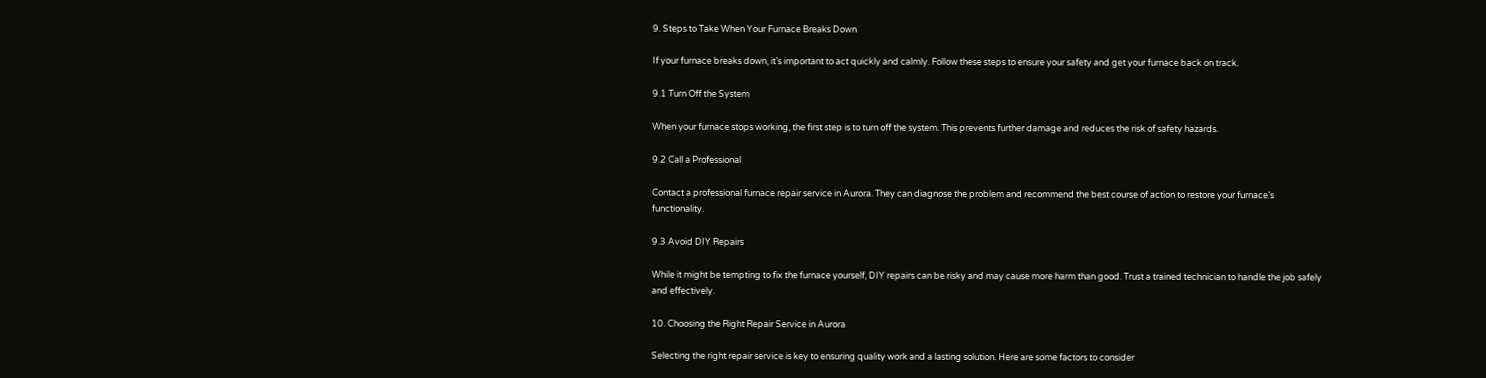9. Steps to Take When Your Furnace Breaks Down

If your furnace breaks down, it’s important to act quickly and calmly. Follow these steps to ensure your safety and get your furnace back on track.

9.1 Turn Off the System

When your furnace stops working, the first step is to turn off the system. This prevents further damage and reduces the risk of safety hazards.

9.2 Call a Professional

Contact a professional furnace repair service in Aurora. They can diagnose the problem and recommend the best course of action to restore your furnace’s functionality.

9.3 Avoid DIY Repairs

While it might be tempting to fix the furnace yourself, DIY repairs can be risky and may cause more harm than good. Trust a trained technician to handle the job safely and effectively.

10. Choosing the Right Repair Service in Aurora

Selecting the right repair service is key to ensuring quality work and a lasting solution. Here are some factors to consider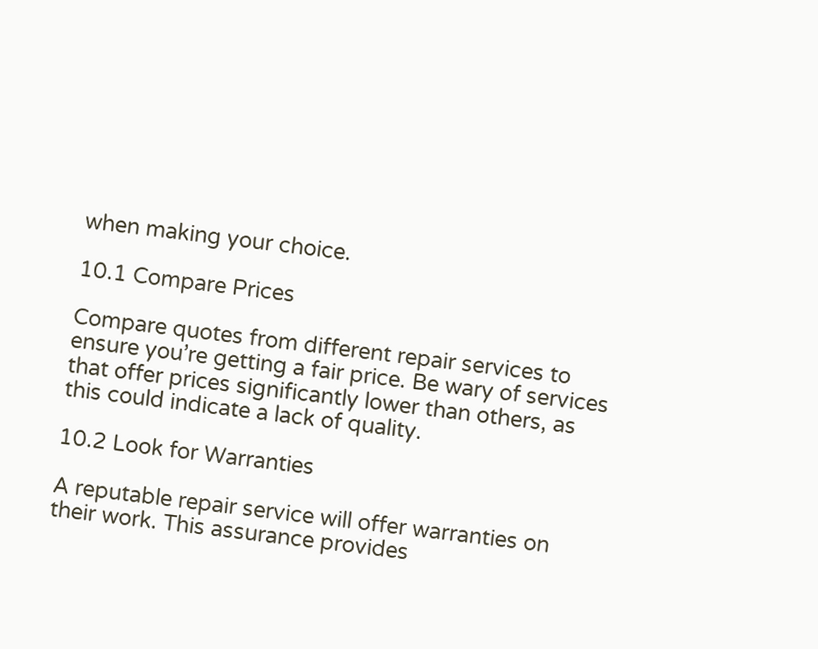when making your choice.

10.1 Compare Prices

Compare quotes from different repair services to ensure you’re getting a fair price. Be wary of services that offer prices significantly lower than others, as this could indicate a lack of quality.

10.2 Look for Warranties

A reputable repair service will offer warranties on their work. This assurance provides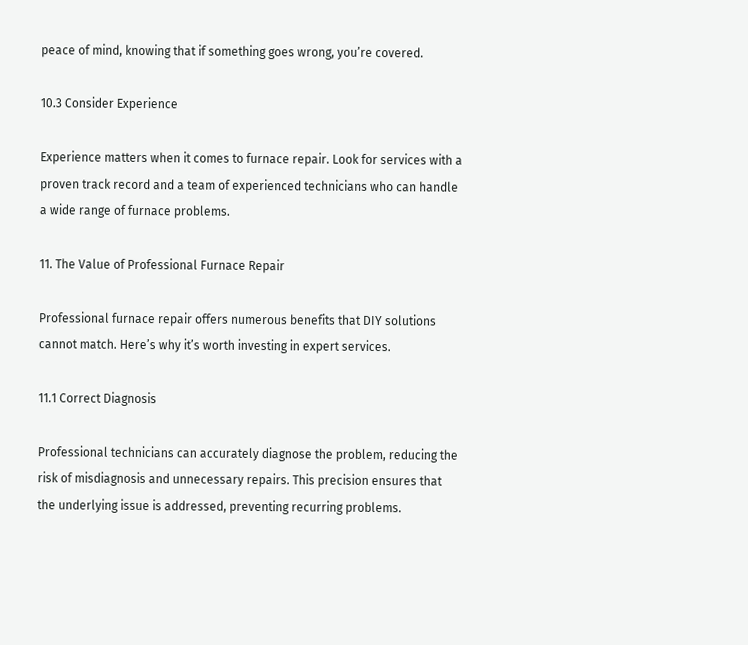peace of mind, knowing that if something goes wrong, you’re covered.

10.3 Consider Experience

Experience matters when it comes to furnace repair. Look for services with a proven track record and a team of experienced technicians who can handle a wide range of furnace problems.

11. The Value of Professional Furnace Repair

Professional furnace repair offers numerous benefits that DIY solutions cannot match. Here’s why it’s worth investing in expert services.

11.1 Correct Diagnosis

Professional technicians can accurately diagnose the problem, reducing the risk of misdiagnosis and unnecessary repairs. This precision ensures that the underlying issue is addressed, preventing recurring problems.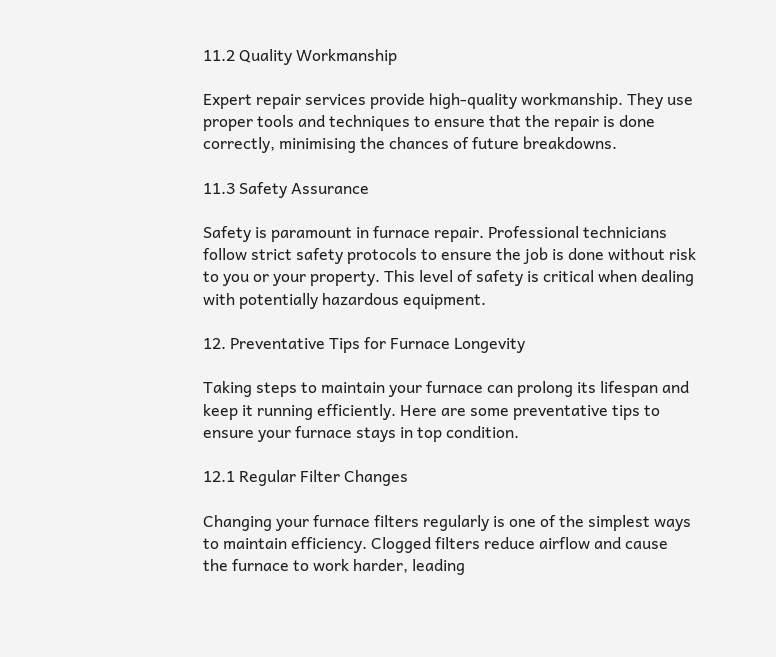11.2 Quality Workmanship

Expert repair services provide high-quality workmanship. They use proper tools and techniques to ensure that the repair is done correctly, minimising the chances of future breakdowns.

11.3 Safety Assurance

Safety is paramount in furnace repair. Professional technicians follow strict safety protocols to ensure the job is done without risk to you or your property. This level of safety is critical when dealing with potentially hazardous equipment.

12. Preventative Tips for Furnace Longevity

Taking steps to maintain your furnace can prolong its lifespan and keep it running efficiently. Here are some preventative tips to ensure your furnace stays in top condition.

12.1 Regular Filter Changes

Changing your furnace filters regularly is one of the simplest ways to maintain efficiency. Clogged filters reduce airflow and cause the furnace to work harder, leading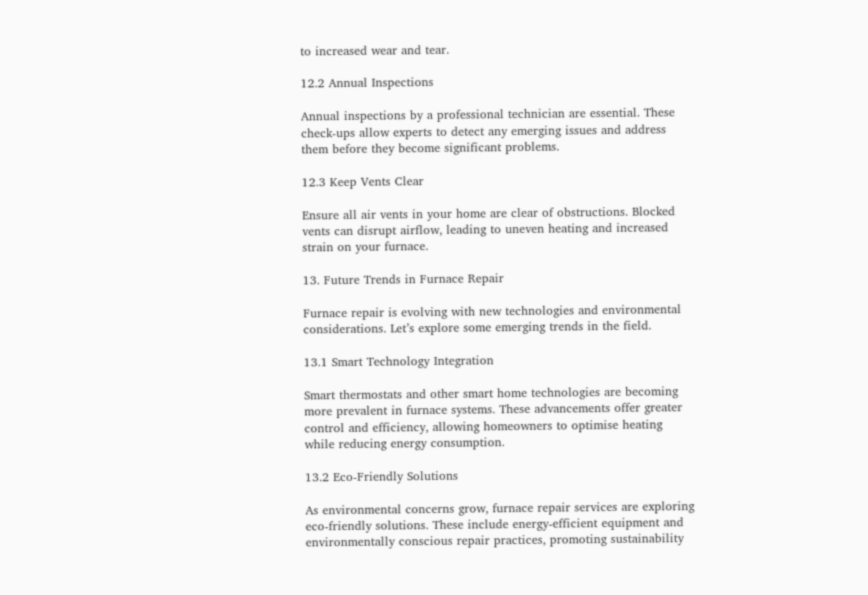to increased wear and tear.

12.2 Annual Inspections

Annual inspections by a professional technician are essential. These check-ups allow experts to detect any emerging issues and address them before they become significant problems.

12.3 Keep Vents Clear

Ensure all air vents in your home are clear of obstructions. Blocked vents can disrupt airflow, leading to uneven heating and increased strain on your furnace.

13. Future Trends in Furnace Repair

Furnace repair is evolving with new technologies and environmental considerations. Let’s explore some emerging trends in the field.

13.1 Smart Technology Integration

Smart thermostats and other smart home technologies are becoming more prevalent in furnace systems. These advancements offer greater control and efficiency, allowing homeowners to optimise heating while reducing energy consumption.

13.2 Eco-Friendly Solutions

As environmental concerns grow, furnace repair services are exploring eco-friendly solutions. These include energy-efficient equipment and environmentally conscious repair practices, promoting sustainability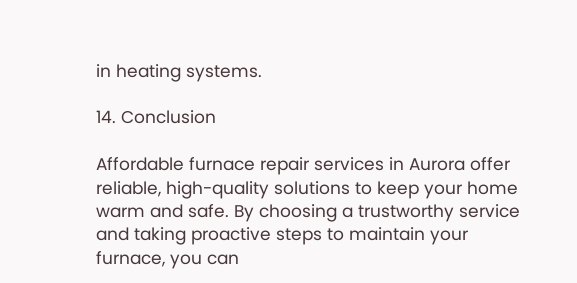in heating systems.

14. Conclusion

Affordable furnace repair services in Aurora offer reliable, high-quality solutions to keep your home warm and safe. By choosing a trustworthy service and taking proactive steps to maintain your furnace, you can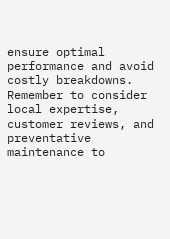ensure optimal performance and avoid costly breakdowns. Remember to consider local expertise, customer reviews, and preventative maintenance to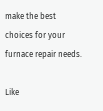make the best choices for your furnace repair needs.

Like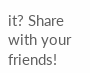it? Share with your friends!